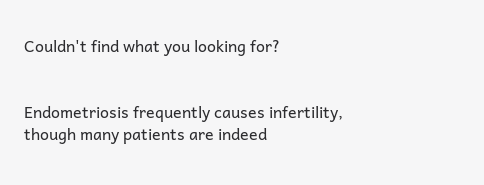Couldn't find what you looking for?


Endometriosis frequently causes infertility, though many patients are indeed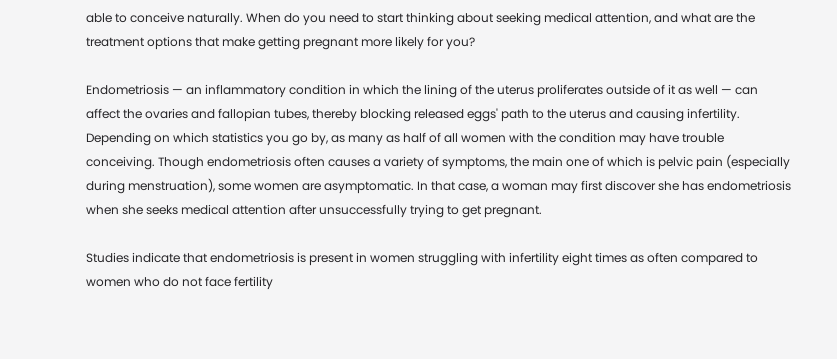able to conceive naturally. When do you need to start thinking about seeking medical attention, and what are the treatment options that make getting pregnant more likely for you?

Endometriosis — an inflammatory condition in which the lining of the uterus proliferates outside of it as well — can affect the ovaries and fallopian tubes, thereby blocking released eggs' path to the uterus and causing infertility. Depending on which statistics you go by, as many as half of all women with the condition may have trouble conceiving. Though endometriosis often causes a variety of symptoms, the main one of which is pelvic pain (especially during menstruation), some women are asymptomatic. In that case, a woman may first discover she has endometriosis when she seeks medical attention after unsuccessfully trying to get pregnant.

Studies indicate that endometriosis is present in women struggling with infertility eight times as often compared to women who do not face fertility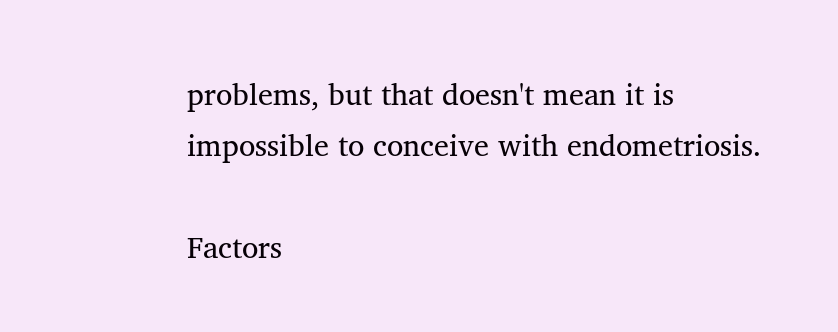problems, but that doesn't mean it is impossible to conceive with endometriosis.

Factors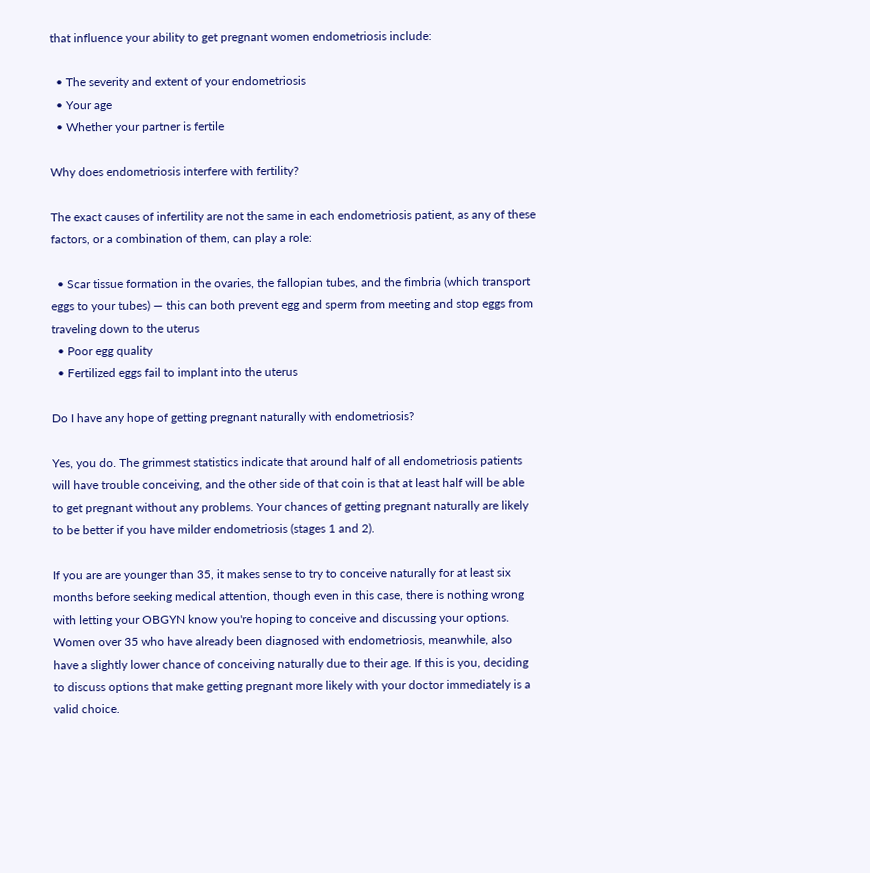that influence your ability to get pregnant women endometriosis include:

  • The severity and extent of your endometriosis
  • Your age
  • Whether your partner is fertile

Why does endometriosis interfere with fertility?

The exact causes of infertility are not the same in each endometriosis patient, as any of these factors, or a combination of them, can play a role:

  • Scar tissue formation in the ovaries, the fallopian tubes, and the fimbria (which transport eggs to your tubes) — this can both prevent egg and sperm from meeting and stop eggs from traveling down to the uterus
  • Poor egg quality
  • Fertilized eggs fail to implant into the uterus

Do I have any hope of getting pregnant naturally with endometriosis?

Yes, you do. The grimmest statistics indicate that around half of all endometriosis patients will have trouble conceiving, and the other side of that coin is that at least half will be able to get pregnant without any problems. Your chances of getting pregnant naturally are likely to be better if you have milder endometriosis (stages 1 and 2).

If you are are younger than 35, it makes sense to try to conceive naturally for at least six months before seeking medical attention, though even in this case, there is nothing wrong with letting your OBGYN know you're hoping to conceive and discussing your options. Women over 35 who have already been diagnosed with endometriosis, meanwhile, also have a slightly lower chance of conceiving naturally due to their age. If this is you, deciding to discuss options that make getting pregnant more likely with your doctor immediately is a valid choice.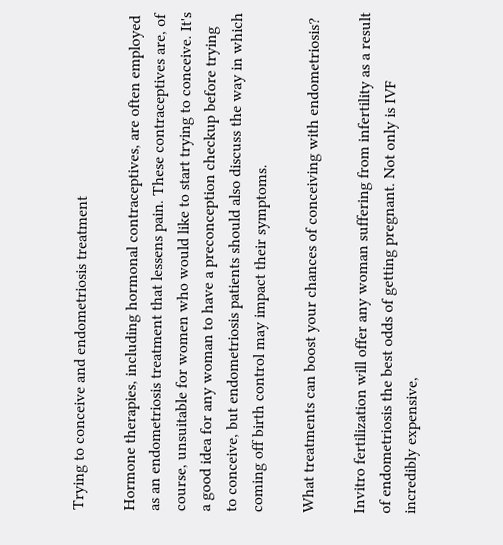Trying to conceive and endometriosis treatment

Hormone therapies, including hormonal contraceptives, are often employed as an endometriosis treatment that lessens pain. These contraceptives are, of course, unsuitable for women who would like to start trying to conceive. It's a good idea for any woman to have a preconception checkup before trying to conceive, but endometriosis patients should also discuss the way in which coming off birth control may impact their symptoms.

What treatments can boost your chances of conceiving with endometriosis?

Invitro fertilization will offer any woman suffering from infertility as a result of endometriosis the best odds of getting pregnant. Not only is IVF incredibly expensive,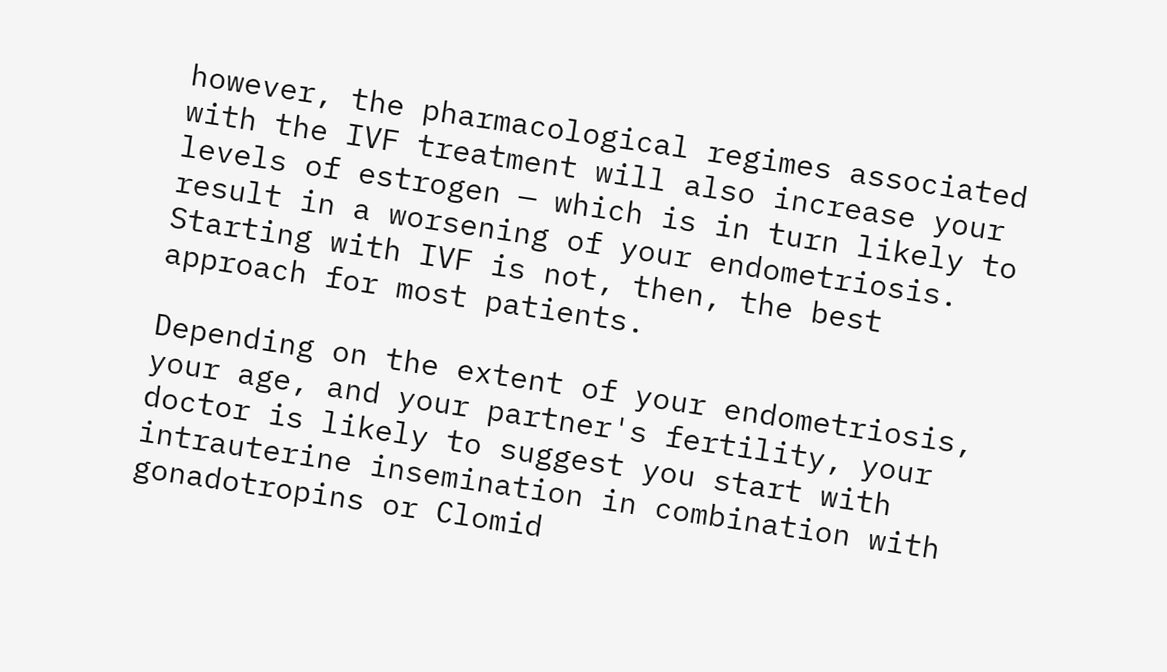however, the pharmacological regimes associated with the IVF treatment will also increase your levels of estrogen — which is in turn likely to result in a worsening of your endometriosis. Starting with IVF is not, then, the best approach for most patients.

Depending on the extent of your endometriosis, your age, and your partner's fertility, your doctor is likely to suggest you start with intrauterine insemination in combination with gonadotropins or Clomid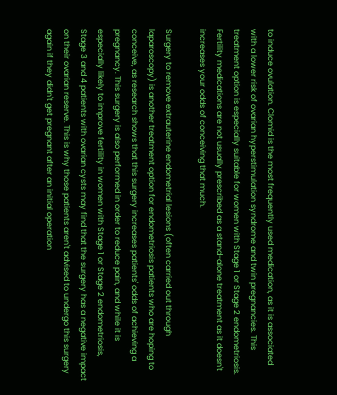to induce ovulation. Clomid is the most frequently used medication, as it is associated with a lower risk of ovarian hyperstimulation syndrome and twin pregnancies. This treatment option is especially suitable for women with Stage 1 or Stage 2 endometriosis. Fertility medications are not usually prescribed as a stand-alone treatment as it doesn't increases your odds of conceiving that much.

Surgery to remove extrauterine endometrial lesions (often carried out through laparoscopy) is another treatment option for endometriosis patients who are hoping to conceive, as research shows that this surgery increases patients' odds of achieving a pregnancy. This surgery is also performed in order to reduce pain, and while it is especially likely to improve fertility in women with Stage 1 or Stage 2 endometriosis, Stage 3 and 4 patients with ovarian cysts may find that the surgery has a negative impact on their ovarian reserve. This is why those patients aren't advised to undergo this surgery again if they didn't get pregnant after an initial operation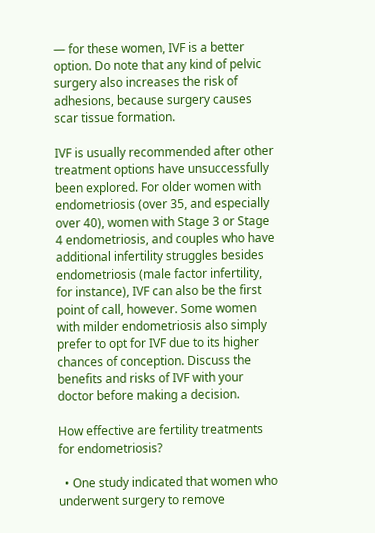— for these women, IVF is a better option. Do note that any kind of pelvic surgery also increases the risk of adhesions, because surgery causes scar tissue formation.

IVF is usually recommended after other treatment options have unsuccessfully been explored. For older women with endometriosis (over 35, and especially over 40), women with Stage 3 or Stage 4 endometriosis, and couples who have additional infertility struggles besides endometriosis (male factor infertility, for instance), IVF can also be the first point of call, however. Some women with milder endometriosis also simply prefer to opt for IVF due to its higher chances of conception. Discuss the benefits and risks of IVF with your doctor before making a decision.

How effective are fertility treatments for endometriosis?

  • One study indicated that women who underwent surgery to remove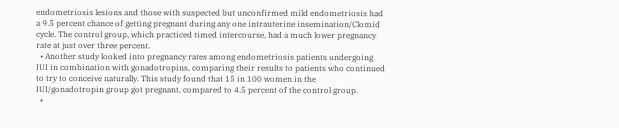endometriosis lesions and those with suspected but unconfirmed mild endometriosis had a 9.5 percent chance of getting pregnant during any one intrauterine insemination/Clomid cycle. The control group, which practiced timed intercourse, had a much lower pregnancy rate at just over three percent.
  • Another study looked into pregnancy rates among endometriosis patients undergoing IUI in combination with gonadotropins, comparing their results to patients who continued to try to conceive naturally. This study found that 15 in 100 women in the IUI/gonadotropin group got pregnant, compared to 4.5 percent of the control group.
  •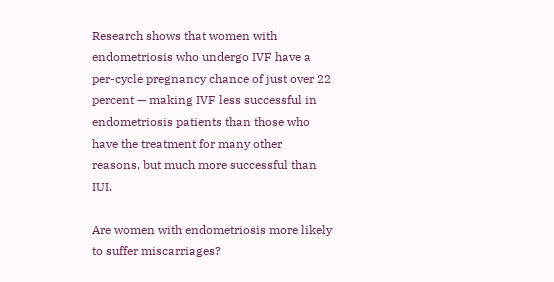Research shows that women with endometriosis who undergo IVF have a per-cycle pregnancy chance of just over 22 percent — making IVF less successful in endometriosis patients than those who have the treatment for many other reasons, but much more successful than IUI.

Are women with endometriosis more likely to suffer miscarriages?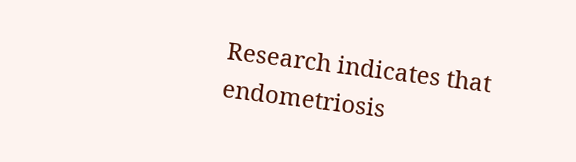Research indicates that endometriosis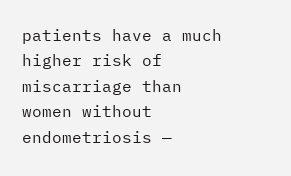patients have a much higher risk of miscarriage than women without endometriosis —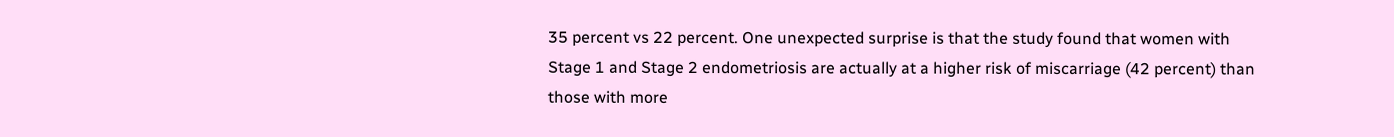35 percent vs 22 percent. One unexpected surprise is that the study found that women with Stage 1 and Stage 2 endometriosis are actually at a higher risk of miscarriage (42 percent) than those with more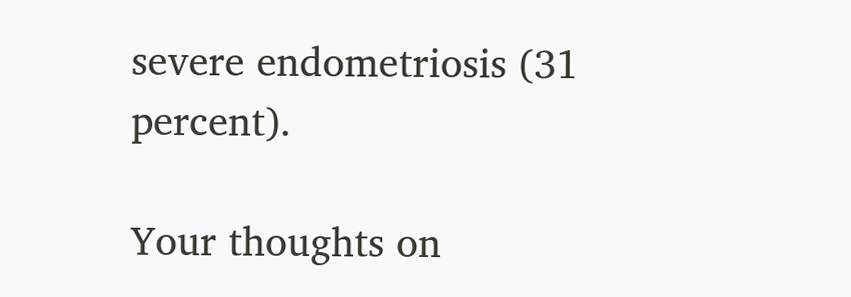severe endometriosis (31 percent).

Your thoughts on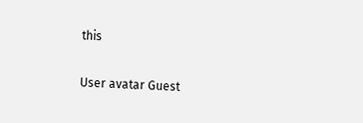this

User avatar Guest